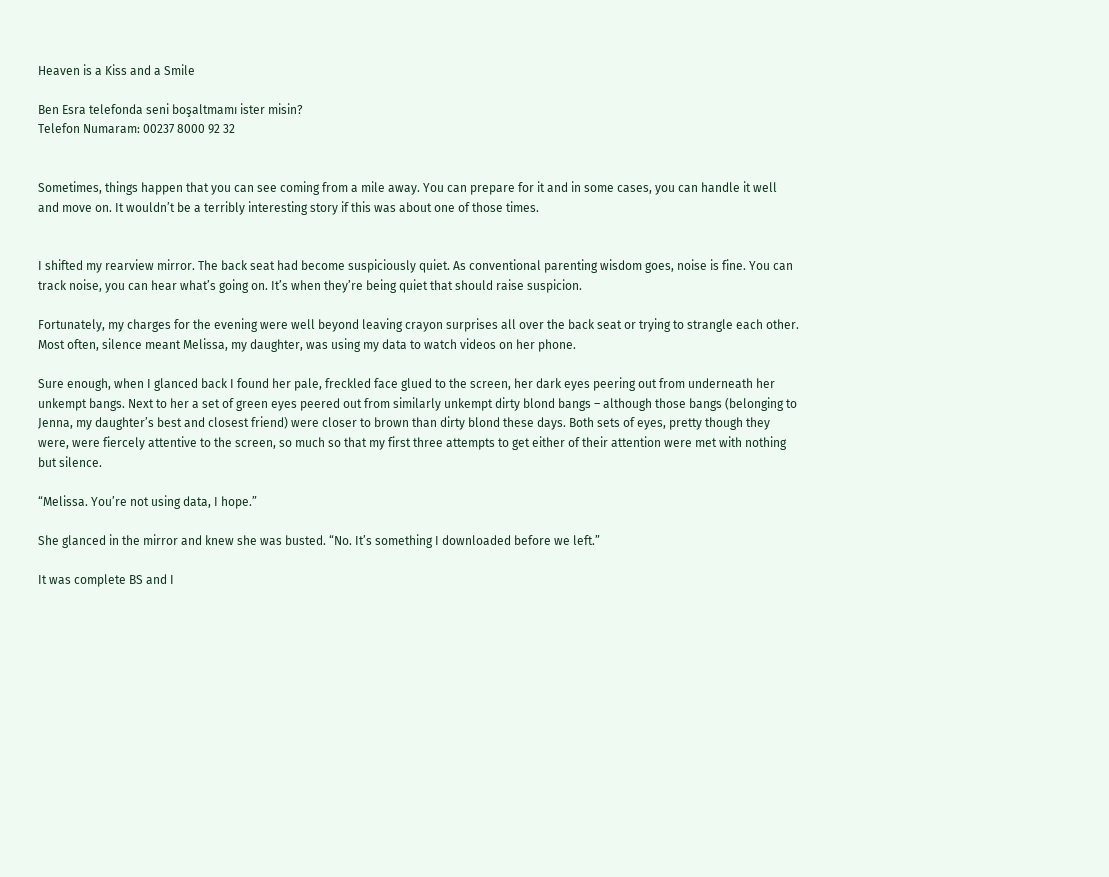Heaven is a Kiss and a Smile

Ben Esra telefonda seni boşaltmamı ister misin?
Telefon Numaram: 00237 8000 92 32


Sometimes, things happen that you can see coming from a mile away. You can prepare for it and in some cases, you can handle it well and move on. It wouldn’t be a terribly interesting story if this was about one of those times.


I shifted my rearview mirror. The back seat had become suspiciously quiet. As conventional parenting wisdom goes, noise is fine. You can track noise, you can hear what’s going on. It’s when they’re being quiet that should raise suspicion.

Fortunately, my charges for the evening were well beyond leaving crayon surprises all over the back seat or trying to strangle each other. Most often, silence meant Melissa, my daughter, was using my data to watch videos on her phone.

Sure enough, when I glanced back I found her pale, freckled face glued to the screen, her dark eyes peering out from underneath her unkempt bangs. Next to her a set of green eyes peered out from similarly unkempt dirty blond bangs – although those bangs (belonging to Jenna, my daughter’s best and closest friend) were closer to brown than dirty blond these days. Both sets of eyes, pretty though they were, were fiercely attentive to the screen, so much so that my first three attempts to get either of their attention were met with nothing but silence.

“Melissa. You’re not using data, I hope.”

She glanced in the mirror and knew she was busted. “No. It’s something I downloaded before we left.”

It was complete BS and I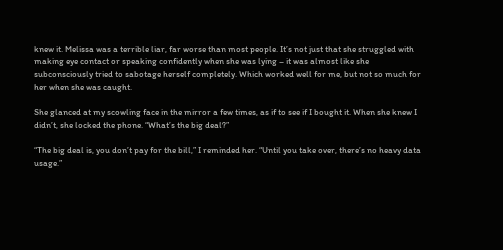knew it. Melissa was a terrible liar, far worse than most people. It’s not just that she struggled with making eye contact or speaking confidently when she was lying – it was almost like she subconsciously tried to sabotage herself completely. Which worked well for me, but not so much for her when she was caught.

She glanced at my scowling face in the mirror a few times, as if to see if I bought it. When she knew I didn’t, she locked the phone. “What’s the big deal?”

“The big deal is, you don’t pay for the bill,” I reminded her. “Until you take over, there’s no heavy data usage.”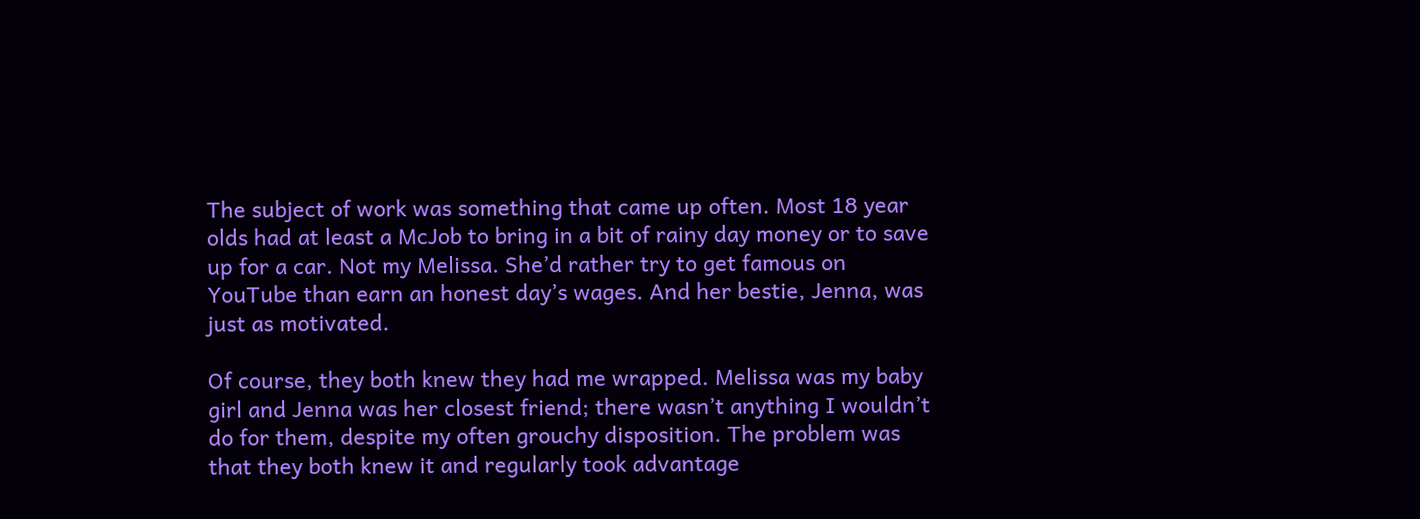The subject of work was something that came up often. Most 18 year olds had at least a McJob to bring in a bit of rainy day money or to save up for a car. Not my Melissa. She’d rather try to get famous on YouTube than earn an honest day’s wages. And her bestie, Jenna, was just as motivated.

Of course, they both knew they had me wrapped. Melissa was my baby girl and Jenna was her closest friend; there wasn’t anything I wouldn’t do for them, despite my often grouchy disposition. The problem was that they both knew it and regularly took advantage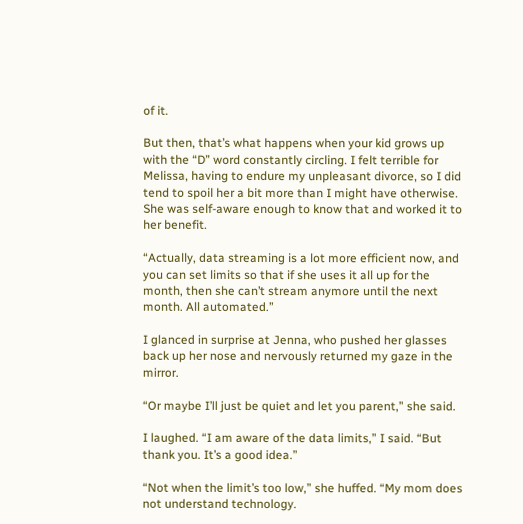of it.

But then, that’s what happens when your kid grows up with the “D” word constantly circling. I felt terrible for Melissa, having to endure my unpleasant divorce, so I did tend to spoil her a bit more than I might have otherwise. She was self-aware enough to know that and worked it to her benefit.

“Actually, data streaming is a lot more efficient now, and you can set limits so that if she uses it all up for the month, then she can’t stream anymore until the next month. All automated.”

I glanced in surprise at Jenna, who pushed her glasses back up her nose and nervously returned my gaze in the mirror.

“Or maybe I’ll just be quiet and let you parent,” she said.

I laughed. “I am aware of the data limits,” I said. “But thank you. It’s a good idea.”

“Not when the limit’s too low,” she huffed. “My mom does not understand technology.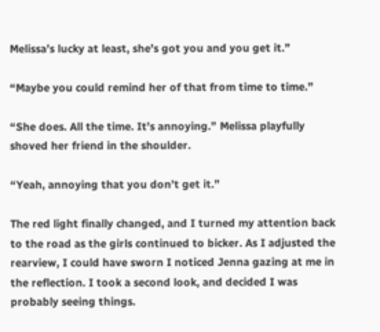Melissa’s lucky at least, she’s got you and you get it.”

“Maybe you could remind her of that from time to time.”

“She does. All the time. It’s annoying.” Melissa playfully shoved her friend in the shoulder.

“Yeah, annoying that you don’t get it.”

The red light finally changed, and I turned my attention back to the road as the girls continued to bicker. As I adjusted the rearview, I could have sworn I noticed Jenna gazing at me in the reflection. I took a second look, and decided I was probably seeing things.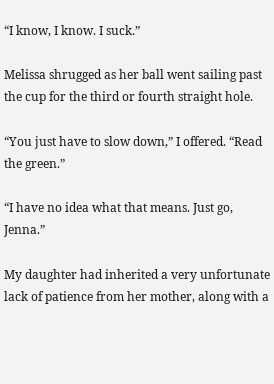“I know, I know. I suck.”

Melissa shrugged as her ball went sailing past the cup for the third or fourth straight hole.

“You just have to slow down,” I offered. “Read the green.”

“I have no idea what that means. Just go, Jenna.”

My daughter had inherited a very unfortunate lack of patience from her mother, along with a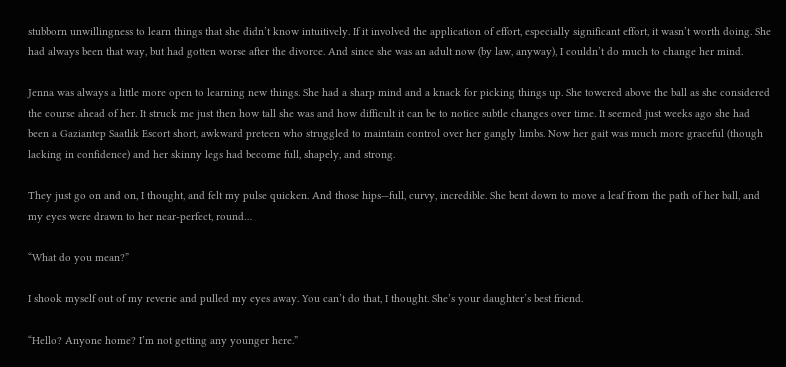stubborn unwillingness to learn things that she didn’t know intuitively. If it involved the application of effort, especially significant effort, it wasn’t worth doing. She had always been that way, but had gotten worse after the divorce. And since she was an adult now (by law, anyway), I couldn’t do much to change her mind.

Jenna was always a little more open to learning new things. She had a sharp mind and a knack for picking things up. She towered above the ball as she considered the course ahead of her. It struck me just then how tall she was and how difficult it can be to notice subtle changes over time. It seemed just weeks ago she had been a Gaziantep Saatlik Escort short, awkward preteen who struggled to maintain control over her gangly limbs. Now her gait was much more graceful (though lacking in confidence) and her skinny legs had become full, shapely, and strong.

They just go on and on, I thought, and felt my pulse quicken. And those hips—full, curvy, incredible. She bent down to move a leaf from the path of her ball, and my eyes were drawn to her near-perfect, round…

“What do you mean?”

I shook myself out of my reverie and pulled my eyes away. You can’t do that, I thought. She’s your daughter’s best friend.

“Hello? Anyone home? I’m not getting any younger here.”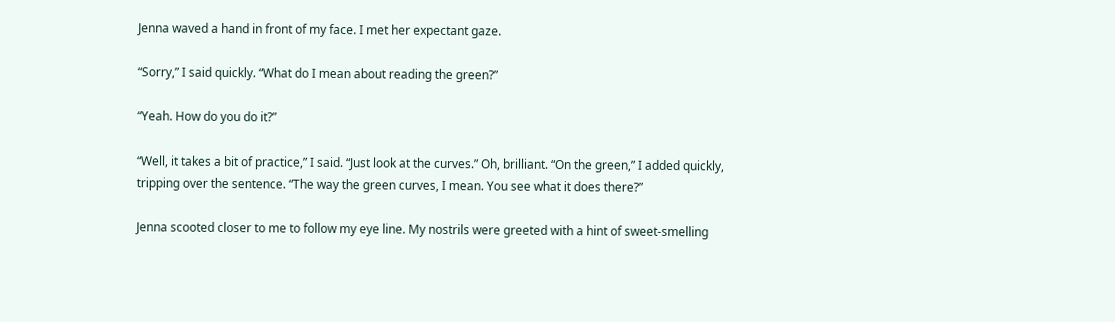Jenna waved a hand in front of my face. I met her expectant gaze.

“Sorry,” I said quickly. “What do I mean about reading the green?”

“Yeah. How do you do it?”

“Well, it takes a bit of practice,” I said. “Just look at the curves.” Oh, brilliant. “On the green,” I added quickly, tripping over the sentence. “The way the green curves, I mean. You see what it does there?”

Jenna scooted closer to me to follow my eye line. My nostrils were greeted with a hint of sweet-smelling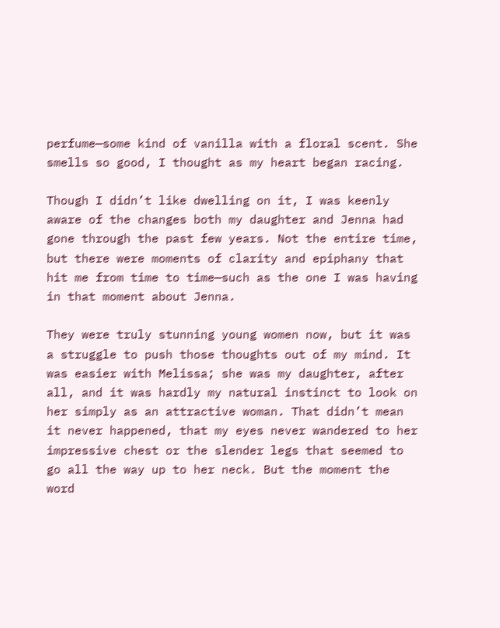perfume—some kind of vanilla with a floral scent. She smells so good, I thought as my heart began racing.

Though I didn’t like dwelling on it, I was keenly aware of the changes both my daughter and Jenna had gone through the past few years. Not the entire time, but there were moments of clarity and epiphany that hit me from time to time—such as the one I was having in that moment about Jenna.

They were truly stunning young women now, but it was a struggle to push those thoughts out of my mind. It was easier with Melissa; she was my daughter, after all, and it was hardly my natural instinct to look on her simply as an attractive woman. That didn’t mean it never happened, that my eyes never wandered to her impressive chest or the slender legs that seemed to go all the way up to her neck. But the moment the word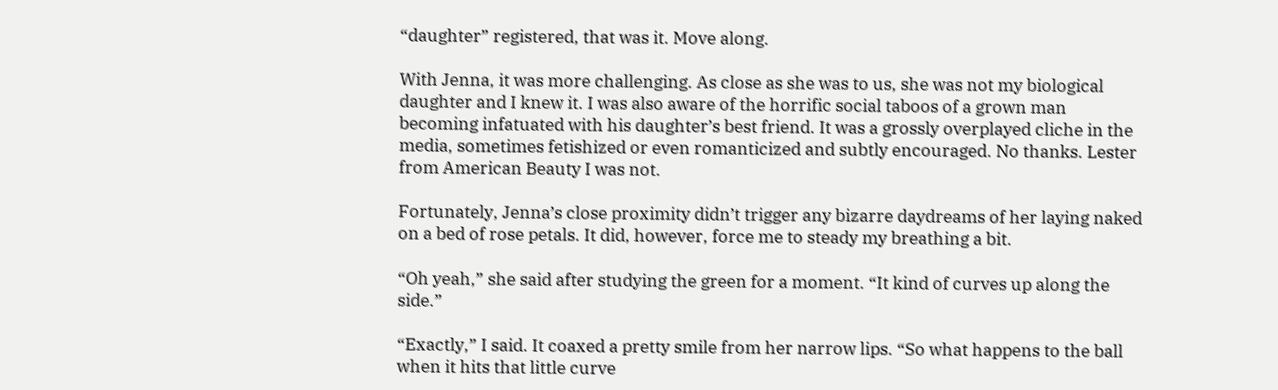“daughter” registered, that was it. Move along.

With Jenna, it was more challenging. As close as she was to us, she was not my biological daughter and I knew it. I was also aware of the horrific social taboos of a grown man becoming infatuated with his daughter’s best friend. It was a grossly overplayed cliche in the media, sometimes fetishized or even romanticized and subtly encouraged. No thanks. Lester from American Beauty I was not.

Fortunately, Jenna’s close proximity didn’t trigger any bizarre daydreams of her laying naked on a bed of rose petals. It did, however, force me to steady my breathing a bit.

“Oh yeah,” she said after studying the green for a moment. “It kind of curves up along the side.”

“Exactly,” I said. It coaxed a pretty smile from her narrow lips. “So what happens to the ball when it hits that little curve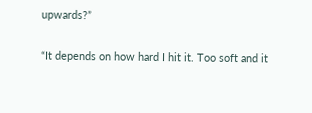upwards?”

“It depends on how hard I hit it. Too soft and it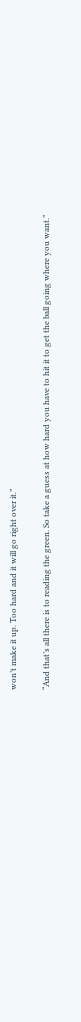won’t make it up. Too hard and it will go right over it.”

“And that’s all there is to reading the green. So take a guess at how hard you have to hit it to get the ball going where you want.”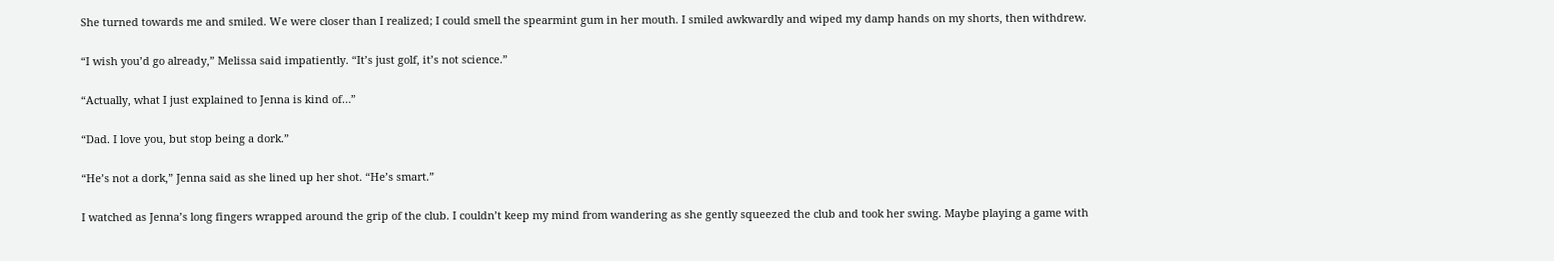She turned towards me and smiled. We were closer than I realized; I could smell the spearmint gum in her mouth. I smiled awkwardly and wiped my damp hands on my shorts, then withdrew.

“I wish you’d go already,” Melissa said impatiently. “It’s just golf, it’s not science.”

“Actually, what I just explained to Jenna is kind of…”

“Dad. I love you, but stop being a dork.”

“He’s not a dork,” Jenna said as she lined up her shot. “He’s smart.”

I watched as Jenna’s long fingers wrapped around the grip of the club. I couldn’t keep my mind from wandering as she gently squeezed the club and took her swing. Maybe playing a game with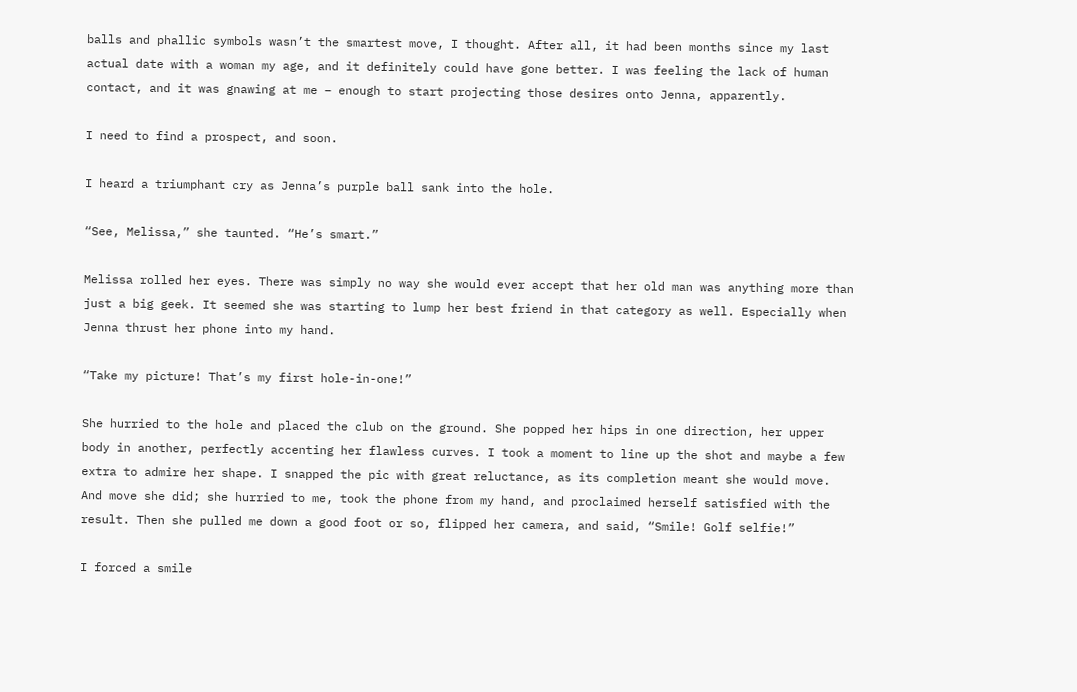balls and phallic symbols wasn’t the smartest move, I thought. After all, it had been months since my last actual date with a woman my age, and it definitely could have gone better. I was feeling the lack of human contact, and it was gnawing at me – enough to start projecting those desires onto Jenna, apparently.

I need to find a prospect, and soon.

I heard a triumphant cry as Jenna’s purple ball sank into the hole.

“See, Melissa,” she taunted. “He’s smart.”

Melissa rolled her eyes. There was simply no way she would ever accept that her old man was anything more than just a big geek. It seemed she was starting to lump her best friend in that category as well. Especially when Jenna thrust her phone into my hand.

“Take my picture! That’s my first hole-in-one!”

She hurried to the hole and placed the club on the ground. She popped her hips in one direction, her upper body in another, perfectly accenting her flawless curves. I took a moment to line up the shot and maybe a few extra to admire her shape. I snapped the pic with great reluctance, as its completion meant she would move. And move she did; she hurried to me, took the phone from my hand, and proclaimed herself satisfied with the result. Then she pulled me down a good foot or so, flipped her camera, and said, “Smile! Golf selfie!”

I forced a smile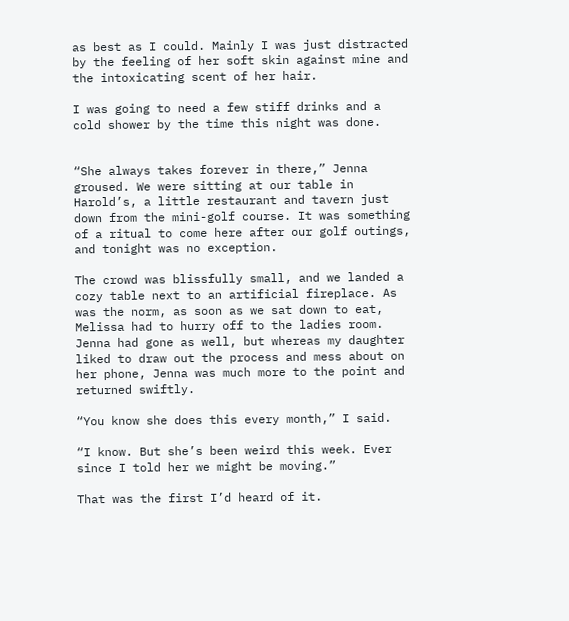as best as I could. Mainly I was just distracted by the feeling of her soft skin against mine and the intoxicating scent of her hair.

I was going to need a few stiff drinks and a cold shower by the time this night was done.


“She always takes forever in there,” Jenna groused. We were sitting at our table in Harold’s, a little restaurant and tavern just down from the mini-golf course. It was something of a ritual to come here after our golf outings, and tonight was no exception.

The crowd was blissfully small, and we landed a cozy table next to an artificial fireplace. As was the norm, as soon as we sat down to eat, Melissa had to hurry off to the ladies room. Jenna had gone as well, but whereas my daughter liked to draw out the process and mess about on her phone, Jenna was much more to the point and returned swiftly.

“You know she does this every month,” I said.

“I know. But she’s been weird this week. Ever since I told her we might be moving.”

That was the first I’d heard of it.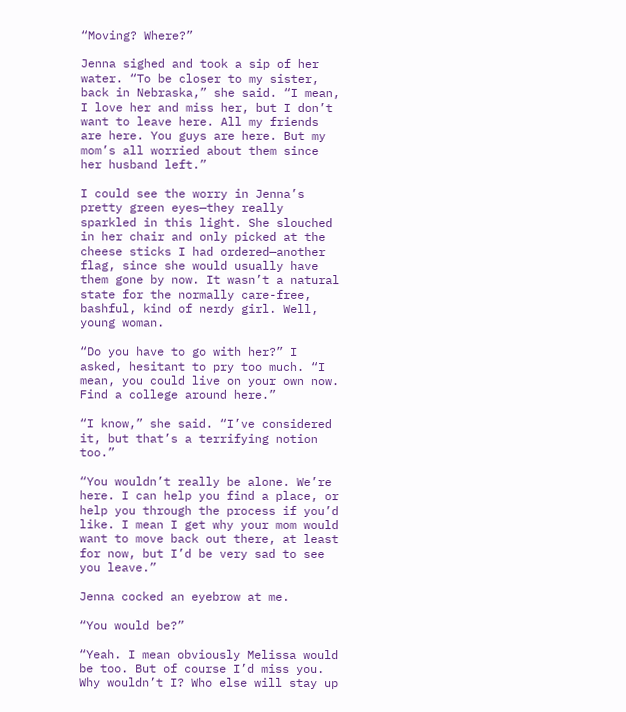“Moving? Where?”

Jenna sighed and took a sip of her water. “To be closer to my sister, back in Nebraska,” she said. “I mean, I love her and miss her, but I don’t want to leave here. All my friends are here. You guys are here. But my mom’s all worried about them since her husband left.”

I could see the worry in Jenna’s pretty green eyes—they really sparkled in this light. She slouched in her chair and only picked at the cheese sticks I had ordered—another flag, since she would usually have them gone by now. It wasn’t a natural state for the normally care-free, bashful, kind of nerdy girl. Well, young woman.

“Do you have to go with her?” I asked, hesitant to pry too much. “I mean, you could live on your own now. Find a college around here.”

“I know,” she said. “I’ve considered it, but that’s a terrifying notion too.”

“You wouldn’t really be alone. We’re here. I can help you find a place, or help you through the process if you’d like. I mean I get why your mom would want to move back out there, at least for now, but I’d be very sad to see you leave.”

Jenna cocked an eyebrow at me.

“You would be?”

“Yeah. I mean obviously Melissa would be too. But of course I’d miss you. Why wouldn’t I? Who else will stay up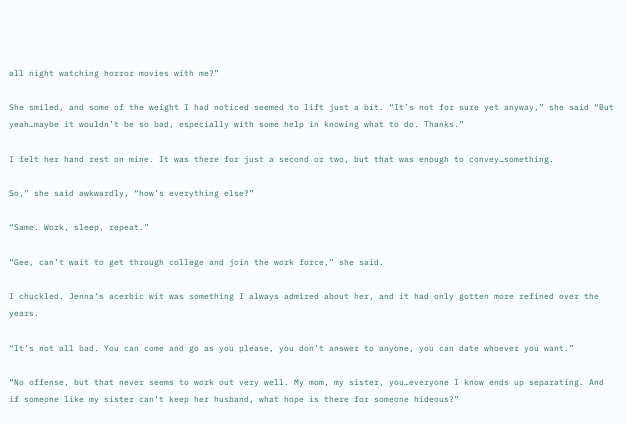all night watching horror movies with me?”

She smiled, and some of the weight I had noticed seemed to lift just a bit. “It’s not for sure yet anyway,” she said “But yeah…maybe it wouldn’t be so bad, especially with some help in knowing what to do. Thanks.”

I felt her hand rest on mine. It was there for just a second or two, but that was enough to convey…something.

So,” she said awkwardly, “how’s everything else?”

“Same. Work, sleep, repeat.”

“Gee, can’t wait to get through college and join the work force,” she said.

I chuckled. Jenna’s acerbic wit was something I always admired about her, and it had only gotten more refined over the years.

“It’s not all bad. You can come and go as you please, you don’t answer to anyone, you can date whoever you want.”

“No offense, but that never seems to work out very well. My mom, my sister, you…everyone I know ends up separating. And if someone like my sister can’t keep her husband, what hope is there for someone hideous?”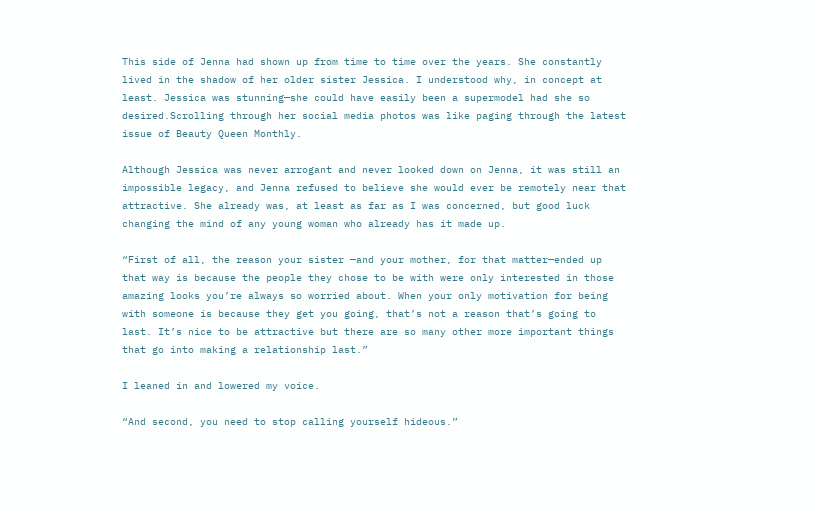This side of Jenna had shown up from time to time over the years. She constantly lived in the shadow of her older sister Jessica. I understood why, in concept at least. Jessica was stunning—she could have easily been a supermodel had she so desired.Scrolling through her social media photos was like paging through the latest issue of Beauty Queen Monthly.

Although Jessica was never arrogant and never looked down on Jenna, it was still an impossible legacy, and Jenna refused to believe she would ever be remotely near that attractive. She already was, at least as far as I was concerned, but good luck changing the mind of any young woman who already has it made up.

“First of all, the reason your sister —and your mother, for that matter—ended up that way is because the people they chose to be with were only interested in those amazing looks you’re always so worried about. When your only motivation for being with someone is because they get you going, that’s not a reason that’s going to last. It’s nice to be attractive but there are so many other more important things that go into making a relationship last.”

I leaned in and lowered my voice.

“And second, you need to stop calling yourself hideous.”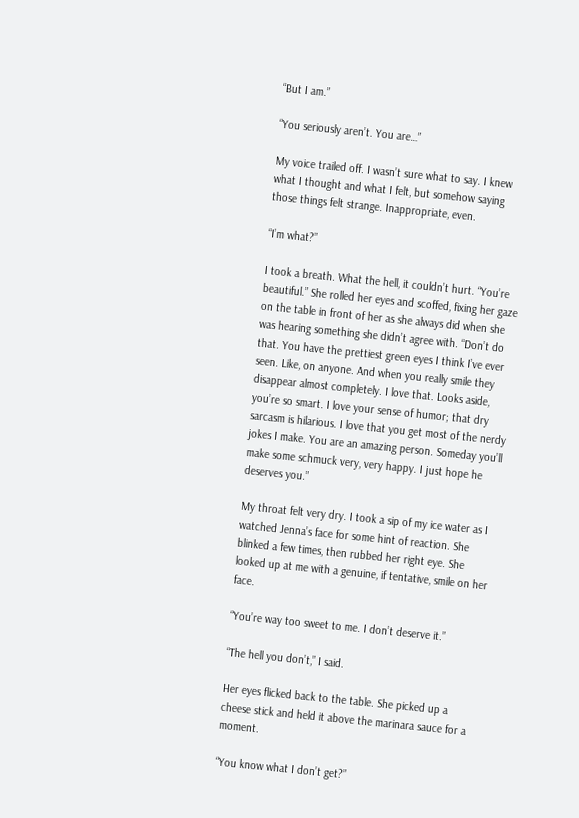“But I am.”

“You seriously aren’t. You are…”

My voice trailed off. I wasn’t sure what to say. I knew what I thought and what I felt, but somehow saying those things felt strange. Inappropriate, even.

“I’m what?”

I took a breath. What the hell, it couldn’t hurt. “You’re beautiful.” She rolled her eyes and scoffed, fixing her gaze on the table in front of her as she always did when she was hearing something she didn’t agree with. “Don’t do that. You have the prettiest green eyes I think I’ve ever seen. Like, on anyone. And when you really smile they disappear almost completely. I love that. Looks aside, you’re so smart. I love your sense of humor; that dry sarcasm is hilarious. I love that you get most of the nerdy jokes I make. You are an amazing person. Someday you’ll make some schmuck very, very happy. I just hope he deserves you.”

My throat felt very dry. I took a sip of my ice water as I watched Jenna’s face for some hint of reaction. She blinked a few times, then rubbed her right eye. She looked up at me with a genuine, if tentative, smile on her face.

“You’re way too sweet to me. I don’t deserve it.”

“The hell you don’t,” I said.

Her eyes flicked back to the table. She picked up a cheese stick and held it above the marinara sauce for a moment.

“You know what I don’t get?”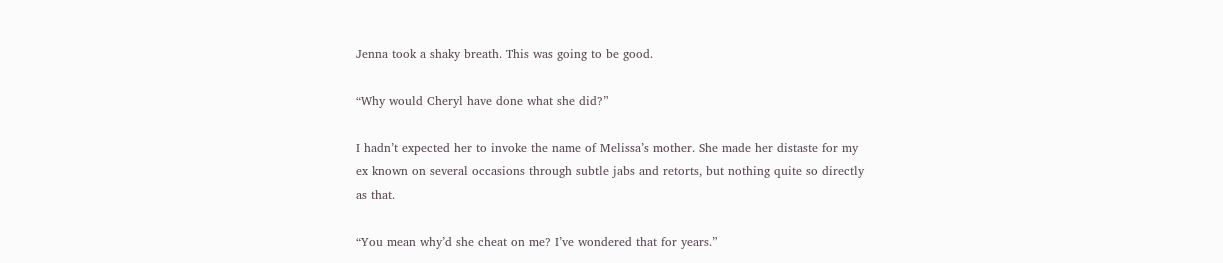Jenna took a shaky breath. This was going to be good.

“Why would Cheryl have done what she did?”

I hadn’t expected her to invoke the name of Melissa’s mother. She made her distaste for my ex known on several occasions through subtle jabs and retorts, but nothing quite so directly as that.

“You mean why’d she cheat on me? I’ve wondered that for years.”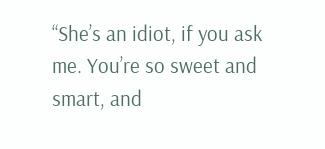“She’s an idiot, if you ask me. You’re so sweet and smart, and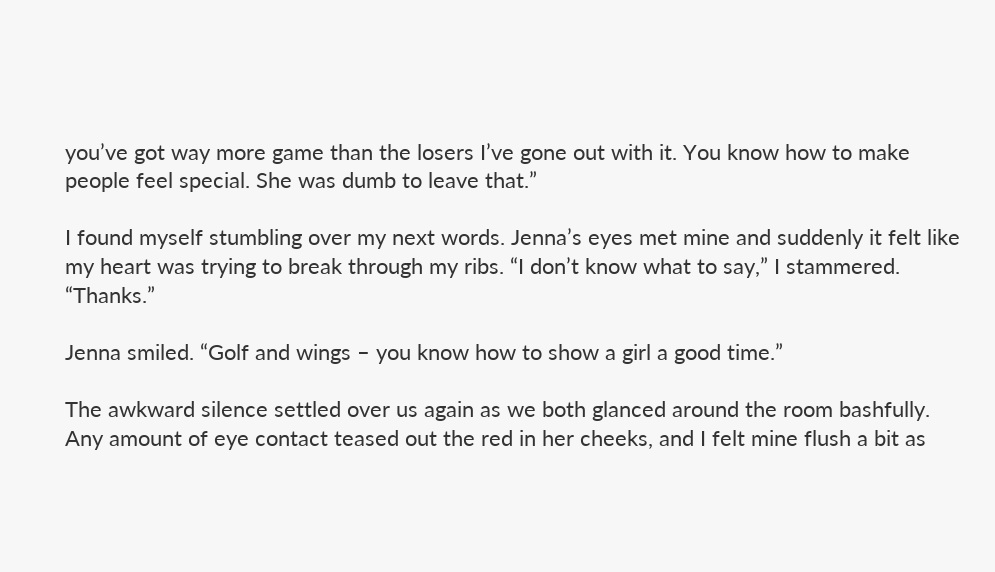you’ve got way more game than the losers I’ve gone out with it. You know how to make people feel special. She was dumb to leave that.”

I found myself stumbling over my next words. Jenna’s eyes met mine and suddenly it felt like my heart was trying to break through my ribs. “I don’t know what to say,” I stammered. “Thanks.”

Jenna smiled. “Golf and wings – you know how to show a girl a good time.”

The awkward silence settled over us again as we both glanced around the room bashfully. Any amount of eye contact teased out the red in her cheeks, and I felt mine flush a bit as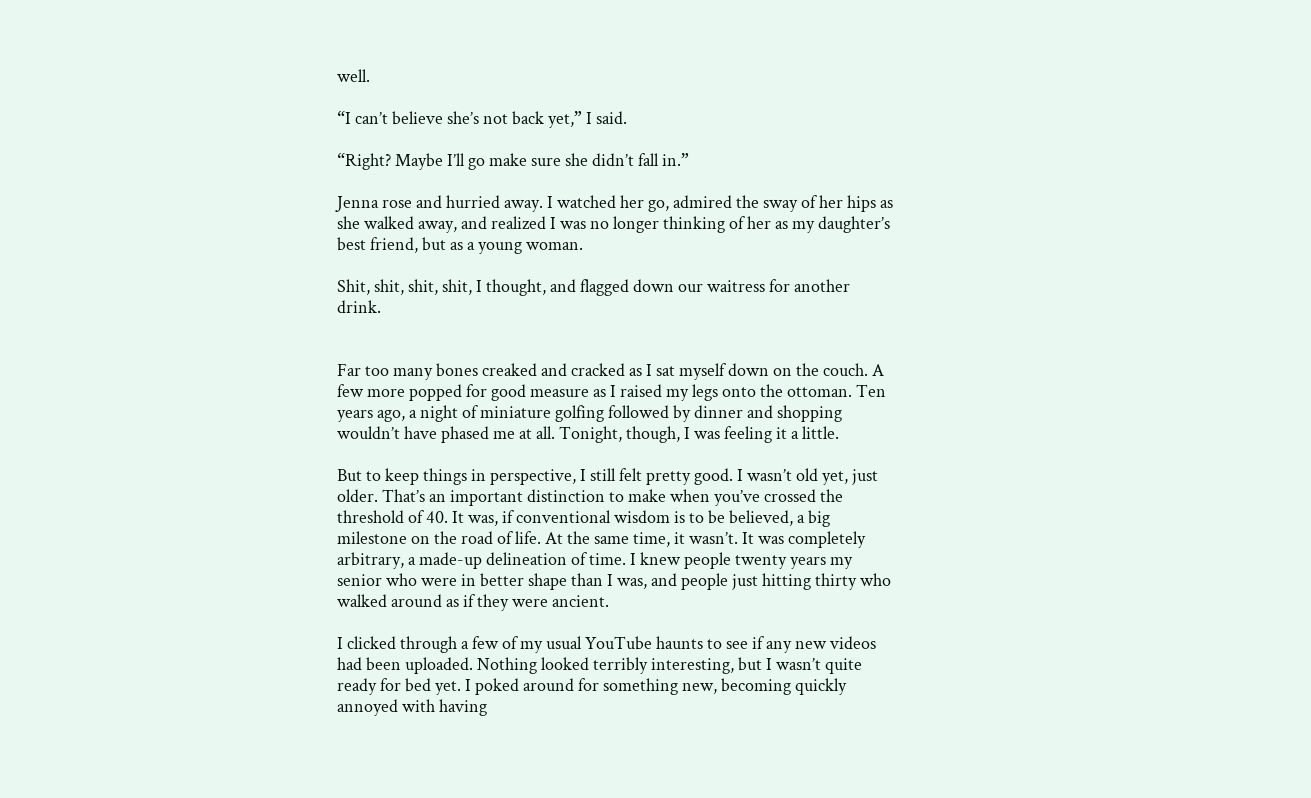well.

“I can’t believe she’s not back yet,” I said.

“Right? Maybe I’ll go make sure she didn’t fall in.”

Jenna rose and hurried away. I watched her go, admired the sway of her hips as she walked away, and realized I was no longer thinking of her as my daughter’s best friend, but as a young woman.

Shit, shit, shit, shit, I thought, and flagged down our waitress for another drink.


Far too many bones creaked and cracked as I sat myself down on the couch. A few more popped for good measure as I raised my legs onto the ottoman. Ten years ago, a night of miniature golfing followed by dinner and shopping wouldn’t have phased me at all. Tonight, though, I was feeling it a little.

But to keep things in perspective, I still felt pretty good. I wasn’t old yet, just older. That’s an important distinction to make when you’ve crossed the threshold of 40. It was, if conventional wisdom is to be believed, a big milestone on the road of life. At the same time, it wasn’t. It was completely arbitrary, a made-up delineation of time. I knew people twenty years my senior who were in better shape than I was, and people just hitting thirty who walked around as if they were ancient.

I clicked through a few of my usual YouTube haunts to see if any new videos had been uploaded. Nothing looked terribly interesting, but I wasn’t quite ready for bed yet. I poked around for something new, becoming quickly annoyed with having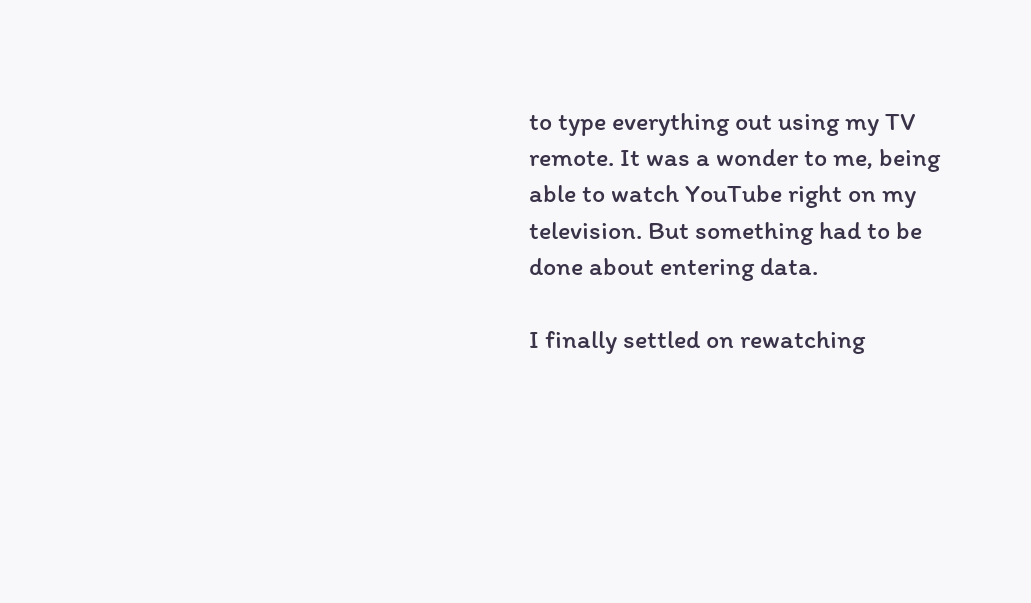to type everything out using my TV remote. It was a wonder to me, being able to watch YouTube right on my television. But something had to be done about entering data.

I finally settled on rewatching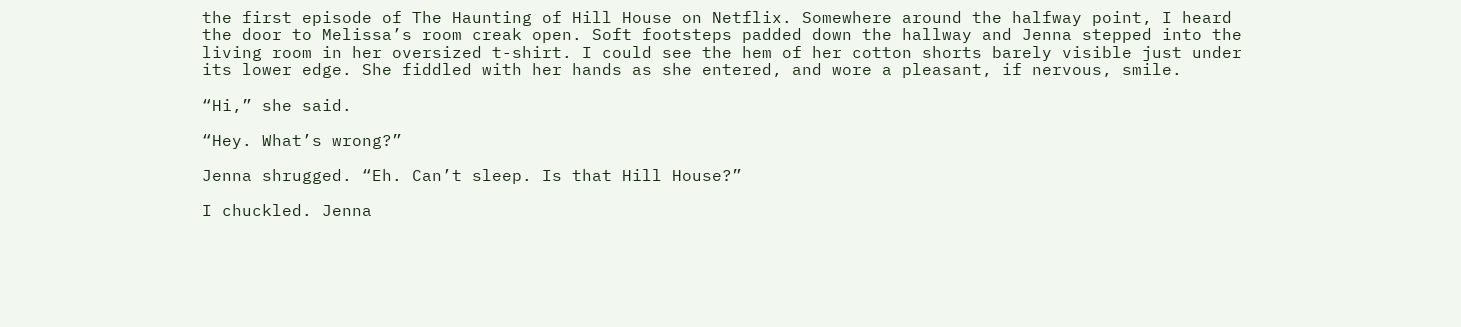the first episode of The Haunting of Hill House on Netflix. Somewhere around the halfway point, I heard the door to Melissa’s room creak open. Soft footsteps padded down the hallway and Jenna stepped into the living room in her oversized t-shirt. I could see the hem of her cotton shorts barely visible just under its lower edge. She fiddled with her hands as she entered, and wore a pleasant, if nervous, smile.

“Hi,” she said.

“Hey. What’s wrong?”

Jenna shrugged. “Eh. Can’t sleep. Is that Hill House?”

I chuckled. Jenna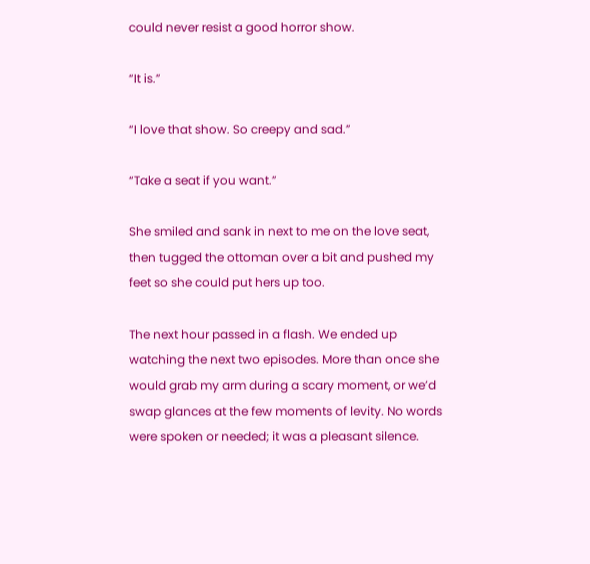could never resist a good horror show.

“It is.”

“I love that show. So creepy and sad.”

“Take a seat if you want.”

She smiled and sank in next to me on the love seat, then tugged the ottoman over a bit and pushed my feet so she could put hers up too.

The next hour passed in a flash. We ended up watching the next two episodes. More than once she would grab my arm during a scary moment, or we’d swap glances at the few moments of levity. No words were spoken or needed; it was a pleasant silence.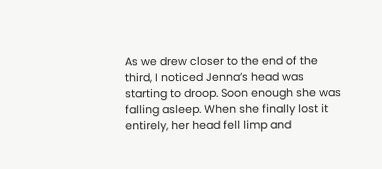As we drew closer to the end of the third, I noticed Jenna’s head was starting to droop. Soon enough she was falling asleep. When she finally lost it entirely, her head fell limp and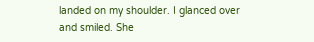landed on my shoulder. I glanced over and smiled. She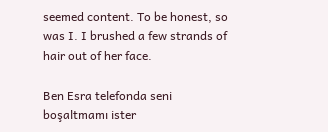seemed content. To be honest, so was I. I brushed a few strands of hair out of her face.

Ben Esra telefonda seni boşaltmamı ister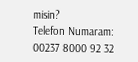misin?
Telefon Numaram: 00237 8000 92 32